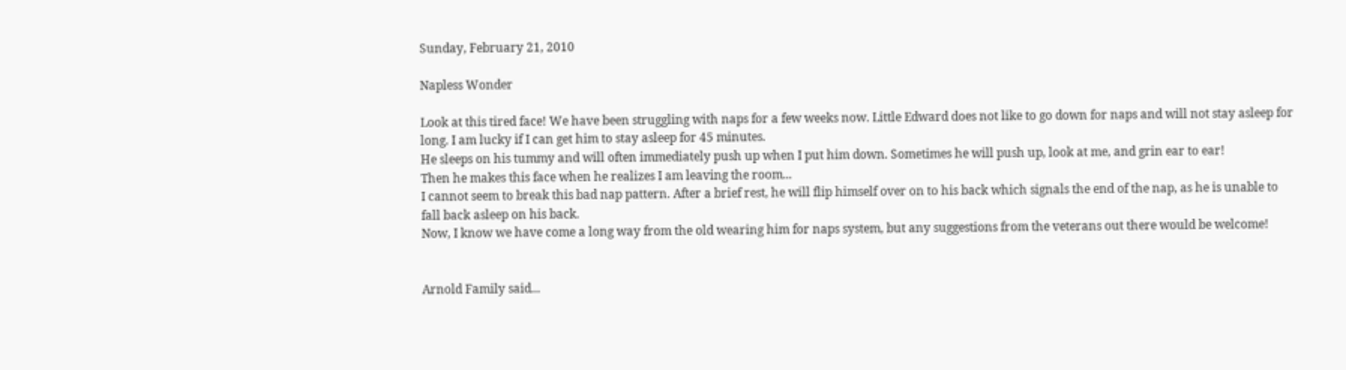Sunday, February 21, 2010

Napless Wonder

Look at this tired face! We have been struggling with naps for a few weeks now. Little Edward does not like to go down for naps and will not stay asleep for long. I am lucky if I can get him to stay asleep for 45 minutes.
He sleeps on his tummy and will often immediately push up when I put him down. Sometimes he will push up, look at me, and grin ear to ear!
Then he makes this face when he realizes I am leaving the room...
I cannot seem to break this bad nap pattern. After a brief rest, he will flip himself over on to his back which signals the end of the nap, as he is unable to fall back asleep on his back.
Now, I know we have come a long way from the old wearing him for naps system, but any suggestions from the veterans out there would be welcome!


Arnold Family said...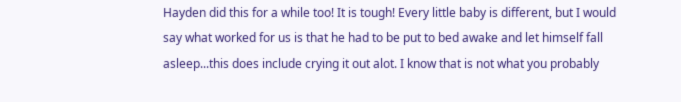Hayden did this for a while too! It is tough! Every little baby is different, but I would say what worked for us is that he had to be put to bed awake and let himself fall asleep...this does include crying it out alot. I know that is not what you probably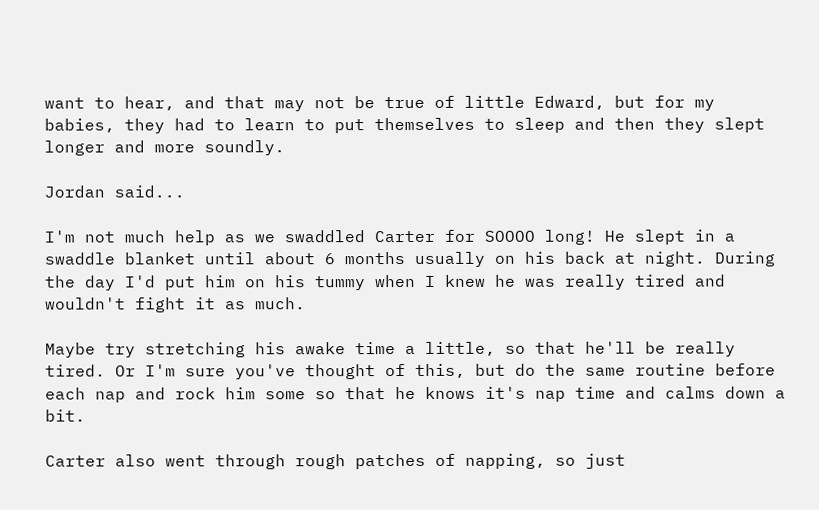want to hear, and that may not be true of little Edward, but for my babies, they had to learn to put themselves to sleep and then they slept longer and more soundly.

Jordan said...

I'm not much help as we swaddled Carter for SOOOO long! He slept in a swaddle blanket until about 6 months usually on his back at night. During the day I'd put him on his tummy when I knew he was really tired and wouldn't fight it as much.

Maybe try stretching his awake time a little, so that he'll be really tired. Or I'm sure you've thought of this, but do the same routine before each nap and rock him some so that he knows it's nap time and calms down a bit.

Carter also went through rough patches of napping, so just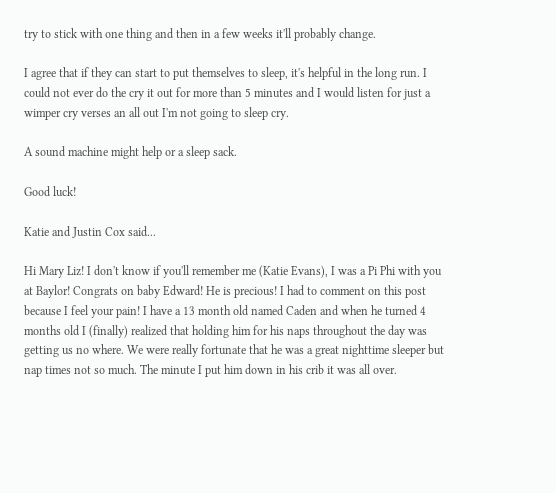try to stick with one thing and then in a few weeks it'll probably change.

I agree that if they can start to put themselves to sleep, it's helpful in the long run. I could not ever do the cry it out for more than 5 minutes and I would listen for just a wimper cry verses an all out I'm not going to sleep cry.

A sound machine might help or a sleep sack.

Good luck!

Katie and Justin Cox said...

Hi Mary Liz! I don't know if you'll remember me (Katie Evans), I was a Pi Phi with you at Baylor! Congrats on baby Edward! He is precious! I had to comment on this post because I feel your pain! I have a 13 month old named Caden and when he turned 4 months old I (finally) realized that holding him for his naps throughout the day was getting us no where. We were really fortunate that he was a great nighttime sleeper but nap times not so much. The minute I put him down in his crib it was all over.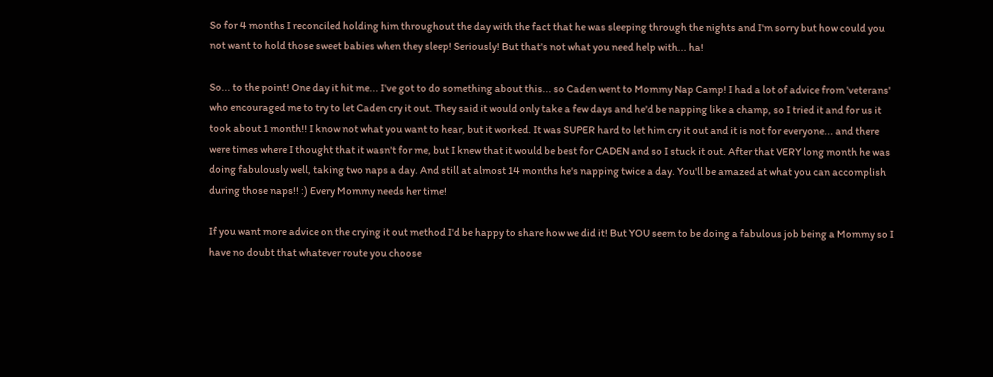So for 4 months I reconciled holding him throughout the day with the fact that he was sleeping through the nights and I'm sorry but how could you not want to hold those sweet babies when they sleep! Seriously! But that's not what you need help with... ha!

So... to the point! One day it hit me... I've got to do something about this... so Caden went to Mommy Nap Camp! I had a lot of advice from 'veterans' who encouraged me to try to let Caden cry it out. They said it would only take a few days and he'd be napping like a champ, so I tried it and for us it took about 1 month!! I know not what you want to hear, but it worked. It was SUPER hard to let him cry it out and it is not for everyone... and there were times where I thought that it wasn't for me, but I knew that it would be best for CADEN and so I stuck it out. After that VERY long month he was doing fabulously well, taking two naps a day. And still at almost 14 months he's napping twice a day. You'll be amazed at what you can accomplish during those naps!! :) Every Mommy needs her time!

If you want more advice on the crying it out method I'd be happy to share how we did it! But YOU seem to be doing a fabulous job being a Mommy so I have no doubt that whatever route you choose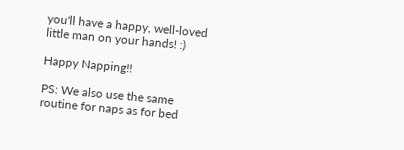you'll have a happy, well-loved little man on your hands! :)

Happy Napping!!

PS: We also use the same routine for naps as for bed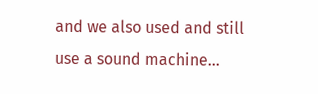and we also used and still use a sound machine...